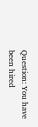Question: You have been hired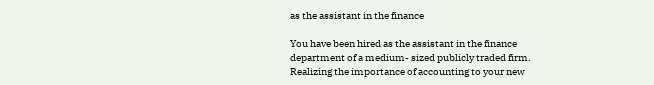as the assistant in the finance

You have been hired as the assistant in the finance department of a medium- sized publicly traded firm. Realizing the importance of accounting to your new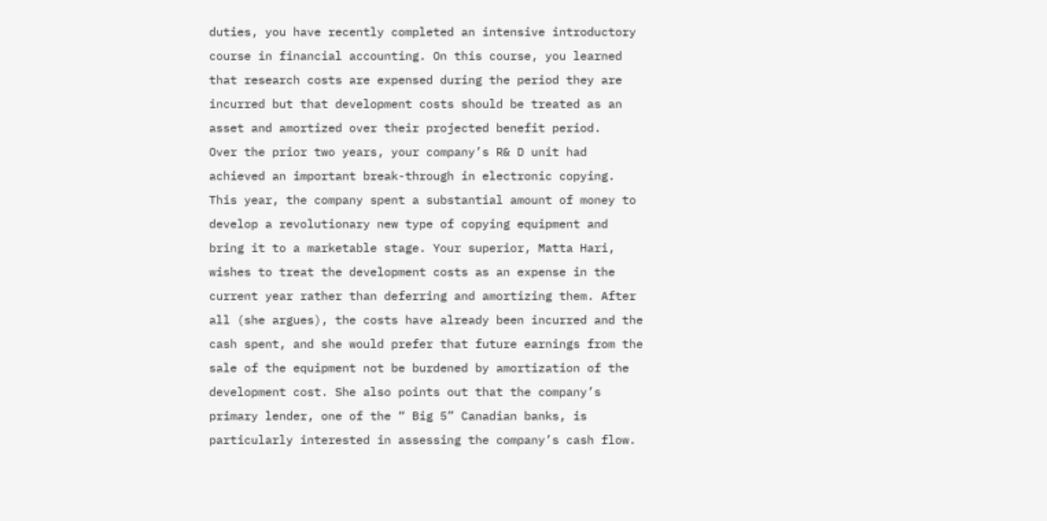duties, you have recently completed an intensive introductory course in financial accounting. On this course, you learned that research costs are expensed during the period they are incurred but that development costs should be treated as an asset and amortized over their projected benefit period.
Over the prior two years, your company’s R& D unit had achieved an important break-through in electronic copying. This year, the company spent a substantial amount of money to develop a revolutionary new type of copying equipment and bring it to a marketable stage. Your superior, Matta Hari, wishes to treat the development costs as an expense in the current year rather than deferring and amortizing them. After all (she argues), the costs have already been incurred and the cash spent, and she would prefer that future earnings from the sale of the equipment not be burdened by amortization of the development cost. She also points out that the company’s primary lender, one of the “ Big 5” Canadian banks, is particularly interested in assessing the company’s cash flow.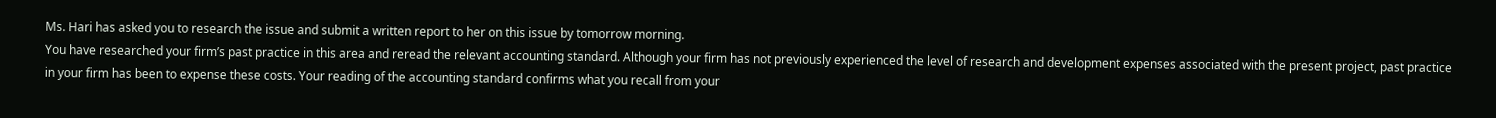Ms. Hari has asked you to research the issue and submit a written report to her on this issue by tomorrow morning.
You have researched your firm’s past practice in this area and reread the relevant accounting standard. Although your firm has not previously experienced the level of research and development expenses associated with the present project, past practice in your firm has been to expense these costs. Your reading of the accounting standard confirms what you recall from your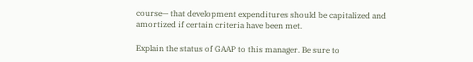course— that development expenditures should be capitalized and amortized if certain criteria have been met.

Explain the status of GAAP to this manager. Be sure to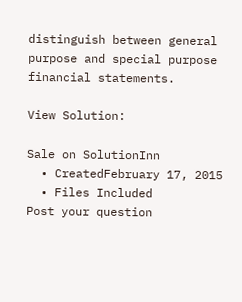distinguish between general purpose and special purpose financial statements.

View Solution:

Sale on SolutionInn
  • CreatedFebruary 17, 2015
  • Files Included
Post your question